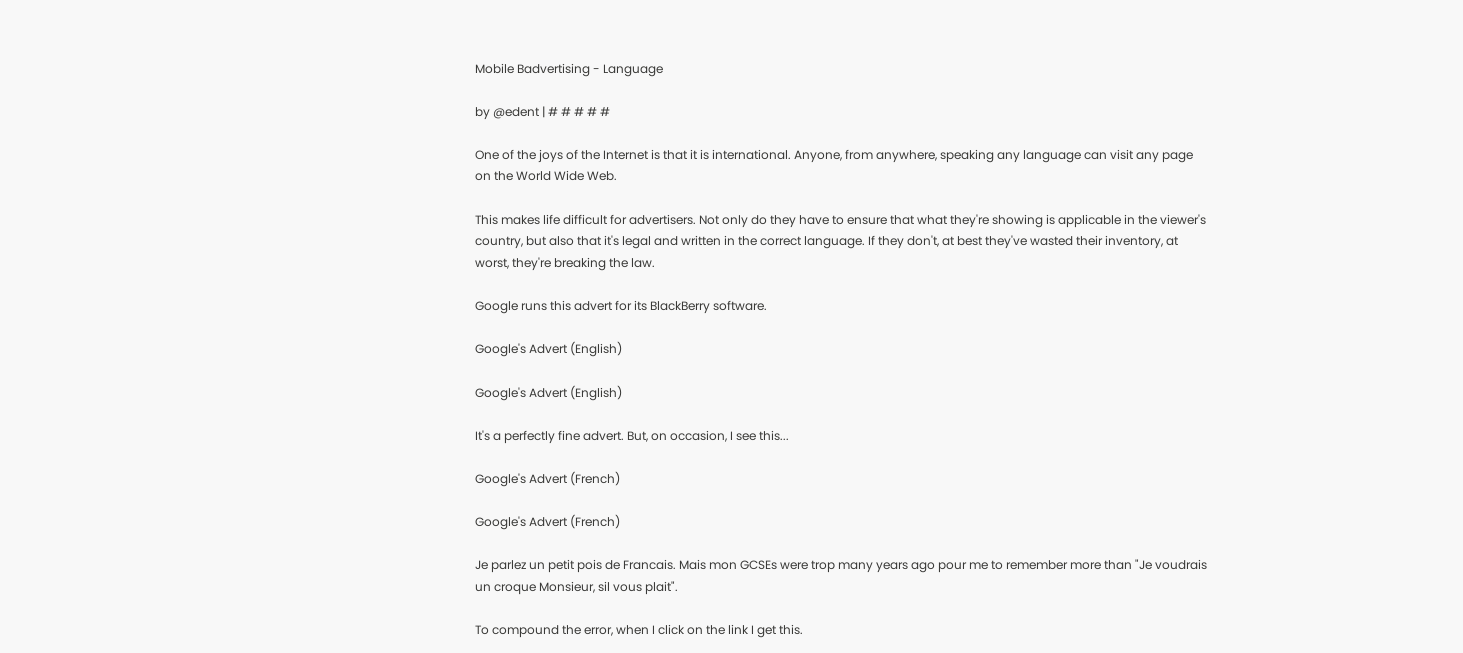Mobile Badvertising - Language

by @edent | # # # # #

One of the joys of the Internet is that it is international. Anyone, from anywhere, speaking any language can visit any page on the World Wide Web.

This makes life difficult for advertisers. Not only do they have to ensure that what they're showing is applicable in the viewer's country, but also that it's legal and written in the correct language. If they don't, at best they've wasted their inventory, at worst, they're breaking the law.

Google runs this advert for its BlackBerry software.

Google's Advert (English)

Google's Advert (English)

It's a perfectly fine advert. But, on occasion, I see this...

Google's Advert (French)

Google's Advert (French)

Je parlez un petit pois de Francais. Mais mon GCSEs were trop many years ago pour me to remember more than "Je voudrais un croque Monsieur, sil vous plait".

To compound the error, when I click on the link I get this.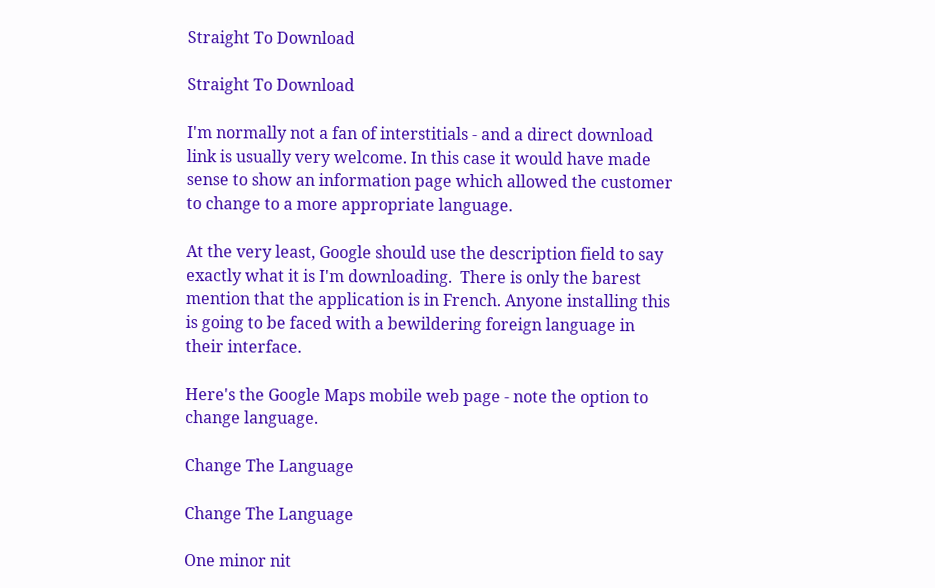Straight To Download

Straight To Download

I'm normally not a fan of interstitials - and a direct download link is usually very welcome. In this case it would have made sense to show an information page which allowed the customer to change to a more appropriate language.

At the very least, Google should use the description field to say exactly what it is I'm downloading.  There is only the barest mention that the application is in French. Anyone installing this is going to be faced with a bewildering foreign language in their interface.

Here's the Google Maps mobile web page - note the option to change language.

Change The Language

Change The Language

One minor nit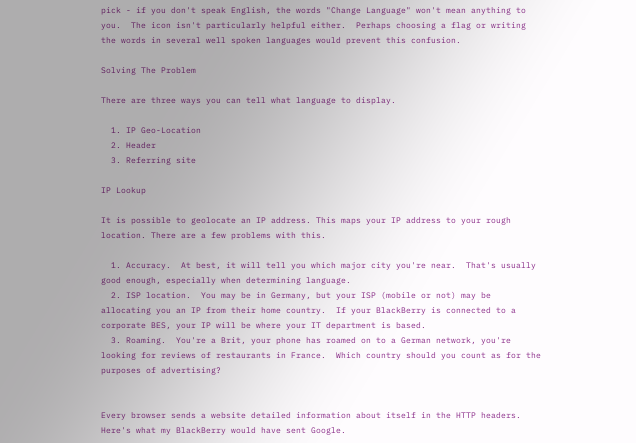pick - if you don't speak English, the words "Change Language" won't mean anything to you.  The icon isn't particularly helpful either.  Perhaps choosing a flag or writing the words in several well spoken languages would prevent this confusion.

Solving The Problem

There are three ways you can tell what language to display.

  1. IP Geo-Location
  2. Header
  3. Referring site

IP Lookup

It is possible to geolocate an IP address. This maps your IP address to your rough location. There are a few problems with this.

  1. Accuracy.  At best, it will tell you which major city you're near.  That's usually good enough, especially when determining language.
  2. ISP location.  You may be in Germany, but your ISP (mobile or not) may be allocating you an IP from their home country.  If your BlackBerry is connected to a corporate BES, your IP will be where your IT department is based.
  3. Roaming.  You're a Brit, your phone has roamed on to a German network, you're looking for reviews of restaurants in France.  Which country should you count as for the purposes of advertising?


Every browser sends a website detailed information about itself in the HTTP headers. Here's what my BlackBerry would have sent Google.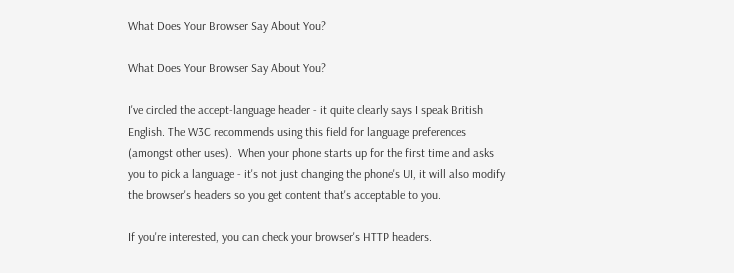What Does Your Browser Say About You?

What Does Your Browser Say About You?

I've circled the accept-language header - it quite clearly says I speak British English. The W3C recommends using this field for language preferences (amongst other uses).  When your phone starts up for the first time and asks you to pick a language - it's not just changing the phone's UI, it will also modify the browser's headers so you get content that's acceptable to you.

If you're interested, you can check your browser's HTTP headers.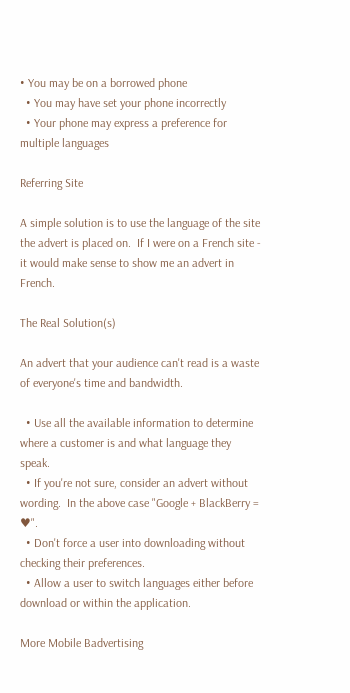• You may be on a borrowed phone
  • You may have set your phone incorrectly
  • Your phone may express a preference for multiple languages

Referring Site

A simple solution is to use the language of the site the advert is placed on.  If I were on a French site - it would make sense to show me an advert in French.

The Real Solution(s)

An advert that your audience can't read is a waste of everyone's time and bandwidth.

  • Use all the available information to determine where a customer is and what language they speak.
  • If you're not sure, consider an advert without wording.  In the above case "Google + BlackBerry = ♥".
  • Don't force a user into downloading without checking their preferences.
  • Allow a user to switch languages either before download or within the application.

More Mobile Badvertising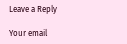Leave a Reply

Your email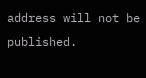address will not be published.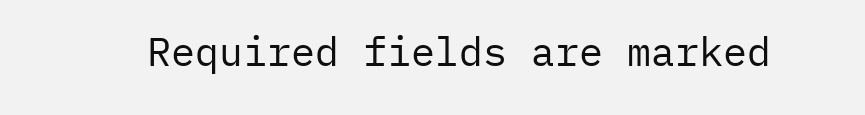Required fields are marked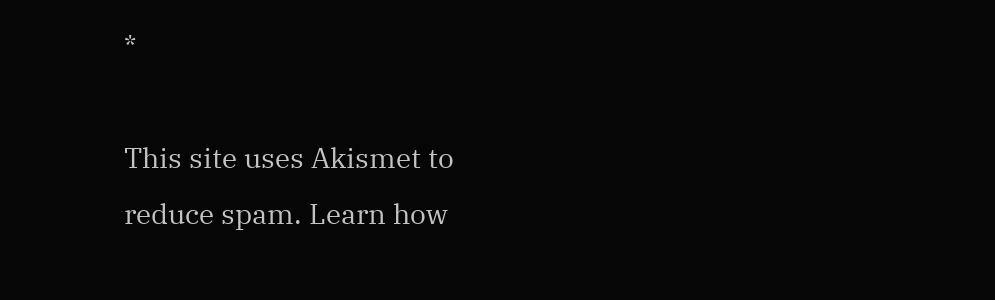*

This site uses Akismet to reduce spam. Learn how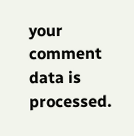your comment data is processed.